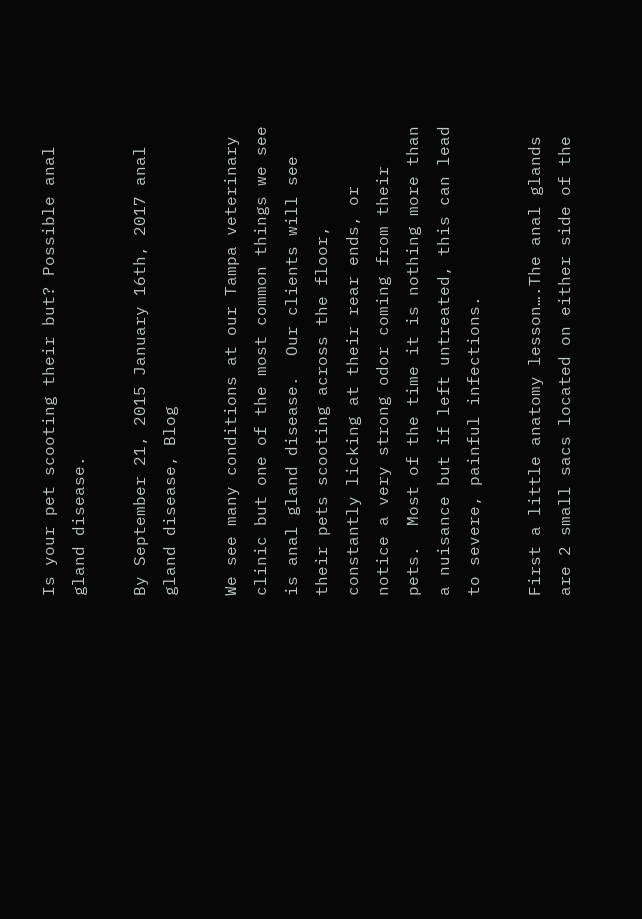Is your pet scooting their but? Possible anal gland disease.

By September 21, 2015 January 16th, 2017 anal gland disease, Blog

We see many conditions at our Tampa veterinary clinic but one of the most common things we see is anal gland disease.  Our clients will see their pets scooting across the floor, constantly licking at their rear ends, or notice a very strong odor coming from their pets.  Most of the time it is nothing more than a nuisance but if left untreated, this can lead to severe, painful infections.

First a little anatomy lesson….The anal glands are 2 small sacs located on either side of the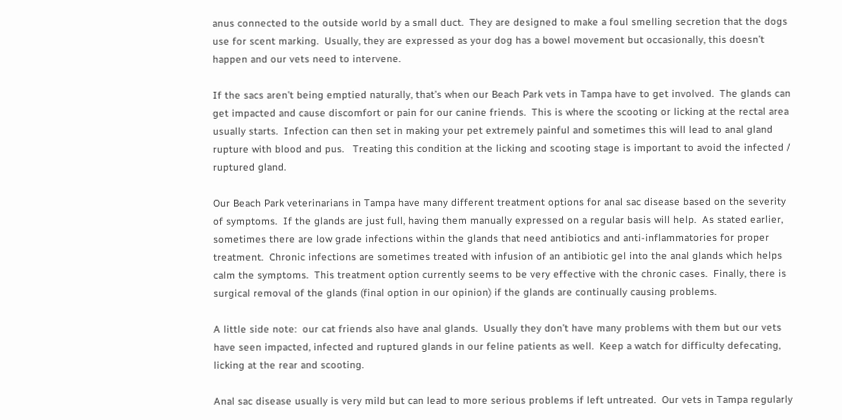anus connected to the outside world by a small duct.  They are designed to make a foul smelling secretion that the dogs use for scent marking.  Usually, they are expressed as your dog has a bowel movement but occasionally, this doesn’t happen and our vets need to intervene.

If the sacs aren’t being emptied naturally, that’s when our Beach Park vets in Tampa have to get involved.  The glands can get impacted and cause discomfort or pain for our canine friends.  This is where the scooting or licking at the rectal area usually starts.  Infection can then set in making your pet extremely painful and sometimes this will lead to anal gland rupture with blood and pus.   Treating this condition at the licking and scooting stage is important to avoid the infected / ruptured gland.

Our Beach Park veterinarians in Tampa have many different treatment options for anal sac disease based on the severity of symptoms.  If the glands are just full, having them manually expressed on a regular basis will help.  As stated earlier, sometimes there are low grade infections within the glands that need antibiotics and anti-inflammatories for proper treatment.  Chronic infections are sometimes treated with infusion of an antibiotic gel into the anal glands which helps calm the symptoms.  This treatment option currently seems to be very effective with the chronic cases.  Finally, there is surgical removal of the glands (final option in our opinion) if the glands are continually causing problems.

A little side note:  our cat friends also have anal glands.  Usually they don’t have many problems with them but our vets have seen impacted, infected and ruptured glands in our feline patients as well.  Keep a watch for difficulty defecating, licking at the rear and scooting.

Anal sac disease usually is very mild but can lead to more serious problems if left untreated.  Our vets in Tampa regularly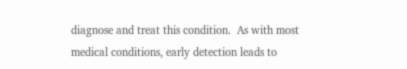diagnose and treat this condition.  As with most medical conditions, early detection leads to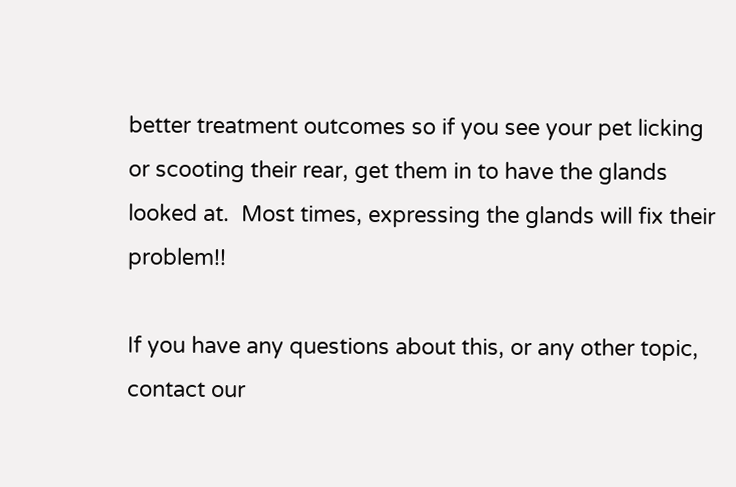better treatment outcomes so if you see your pet licking or scooting their rear, get them in to have the glands looked at.  Most times, expressing the glands will fix their problem!!

If you have any questions about this, or any other topic, contact our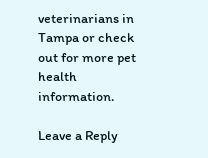veterinarians in Tampa or check out for more pet health information.

Leave a Reply